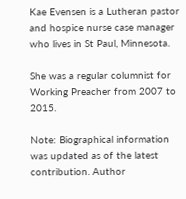Kae Evensen is a Lutheran pastor and hospice nurse case manager who lives in St Paul, Minnesota.

She was a regular columnist for Working Preacher from 2007 to 2015.

Note: Biographical information was updated as of the latest contribution. Author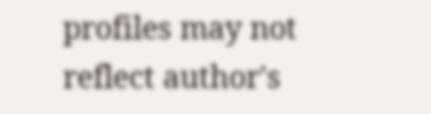profiles may not reflect author's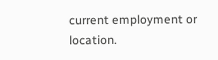current employment or location.